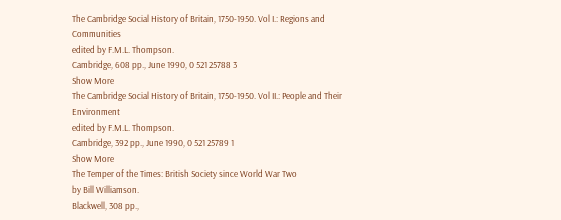The Cambridge Social History of Britain, 1750-1950. Vol I.: Regions and Communities
edited by F.M.L. Thompson.
Cambridge, 608 pp., June 1990, 0 521 25788 3
Show More
The Cambridge Social History of Britain, 1750-1950. Vol II.: People and Their Environment
edited by F.M.L. Thompson.
Cambridge, 392 pp., June 1990, 0 521 25789 1
Show More
The Temper of the Times: British Society since World War Two
by Bill Williamson.
Blackwell, 308 pp.,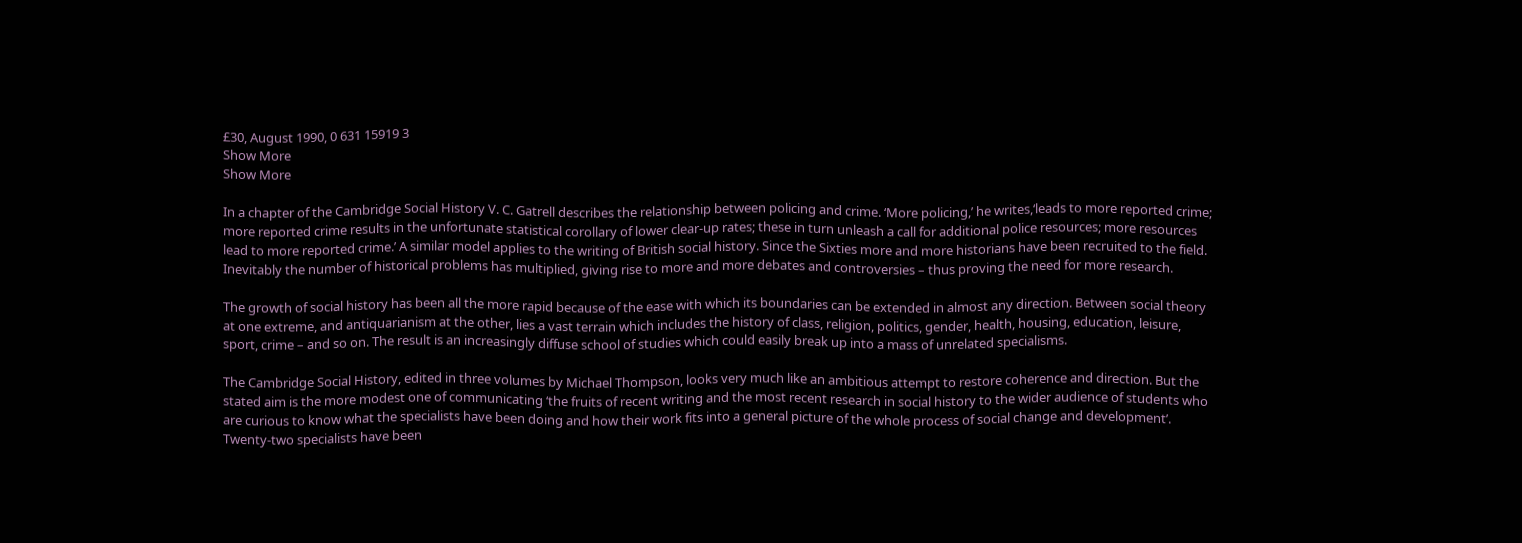£30, August 1990, 0 631 15919 3
Show More
Show More

In a chapter of the Cambridge Social History V. C. Gatrell describes the relationship between policing and crime. ‘More policing,’ he writes,‘leads to more reported crime; more reported crime results in the unfortunate statistical corollary of lower clear-up rates; these in turn unleash a call for additional police resources; more resources lead to more reported crime.’ A similar model applies to the writing of British social history. Since the Sixties more and more historians have been recruited to the field. Inevitably the number of historical problems has multiplied, giving rise to more and more debates and controversies – thus proving the need for more research.

The growth of social history has been all the more rapid because of the ease with which its boundaries can be extended in almost any direction. Between social theory at one extreme, and antiquarianism at the other, lies a vast terrain which includes the history of class, religion, politics, gender, health, housing, education, leisure, sport, crime – and so on. The result is an increasingly diffuse school of studies which could easily break up into a mass of unrelated specialisms.

The Cambridge Social History, edited in three volumes by Michael Thompson, looks very much like an ambitious attempt to restore coherence and direction. But the stated aim is the more modest one of communicating ‘the fruits of recent writing and the most recent research in social history to the wider audience of students who are curious to know what the specialists have been doing and how their work fits into a general picture of the whole process of social change and development’. Twenty-two specialists have been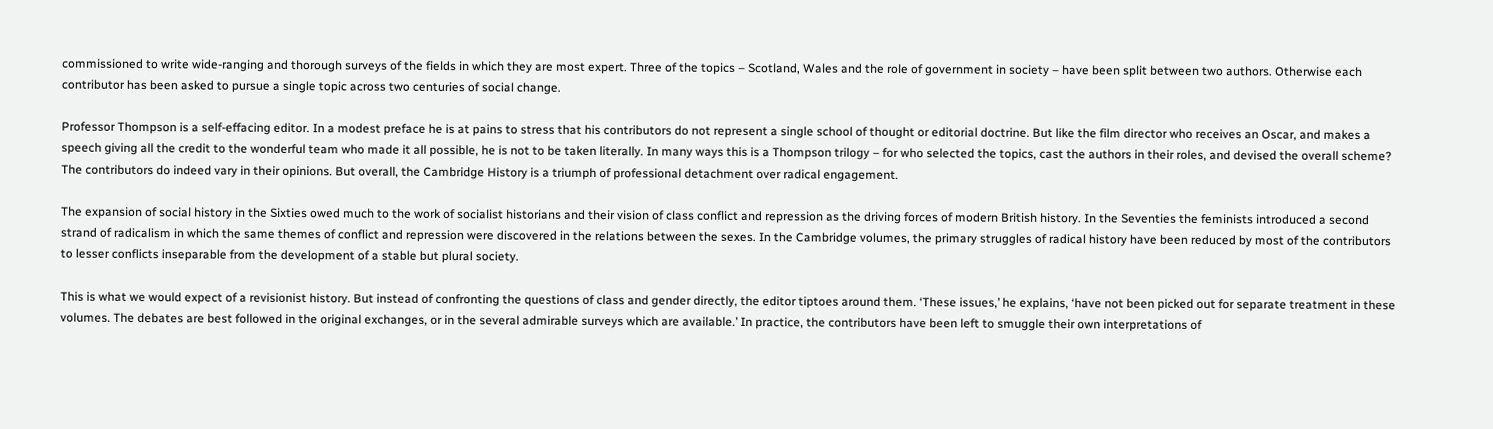commissioned to write wide-ranging and thorough surveys of the fields in which they are most expert. Three of the topics – Scotland, Wales and the role of government in society – have been split between two authors. Otherwise each contributor has been asked to pursue a single topic across two centuries of social change.

Professor Thompson is a self-effacing editor. In a modest preface he is at pains to stress that his contributors do not represent a single school of thought or editorial doctrine. But like the film director who receives an Oscar, and makes a speech giving all the credit to the wonderful team who made it all possible, he is not to be taken literally. In many ways this is a Thompson trilogy – for who selected the topics, cast the authors in their roles, and devised the overall scheme? The contributors do indeed vary in their opinions. But overall, the Cambridge History is a triumph of professional detachment over radical engagement.

The expansion of social history in the Sixties owed much to the work of socialist historians and their vision of class conflict and repression as the driving forces of modern British history. In the Seventies the feminists introduced a second strand of radicalism in which the same themes of conflict and repression were discovered in the relations between the sexes. In the Cambridge volumes, the primary struggles of radical history have been reduced by most of the contributors to lesser conflicts inseparable from the development of a stable but plural society.

This is what we would expect of a revisionist history. But instead of confronting the questions of class and gender directly, the editor tiptoes around them. ‘These issues,’ he explains, ‘have not been picked out for separate treatment in these volumes. The debates are best followed in the original exchanges, or in the several admirable surveys which are available.’ In practice, the contributors have been left to smuggle their own interpretations of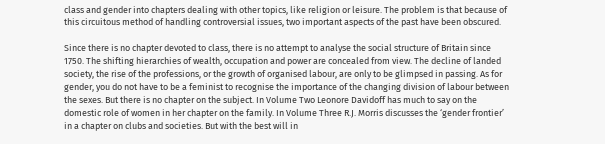class and gender into chapters dealing with other topics, like religion or leisure. The problem is that because of this circuitous method of handling controversial issues, two important aspects of the past have been obscured.

Since there is no chapter devoted to class, there is no attempt to analyse the social structure of Britain since 1750. The shifting hierarchies of wealth, occupation and power are concealed from view. The decline of landed society, the rise of the professions, or the growth of organised labour, are only to be glimpsed in passing. As for gender, you do not have to be a feminist to recognise the importance of the changing division of labour between the sexes. But there is no chapter on the subject. In Volume Two Leonore Davidoff has much to say on the domestic role of women in her chapter on the family. In Volume Three R.J. Morris discusses the ‘gender frontier’ in a chapter on clubs and societies. But with the best will in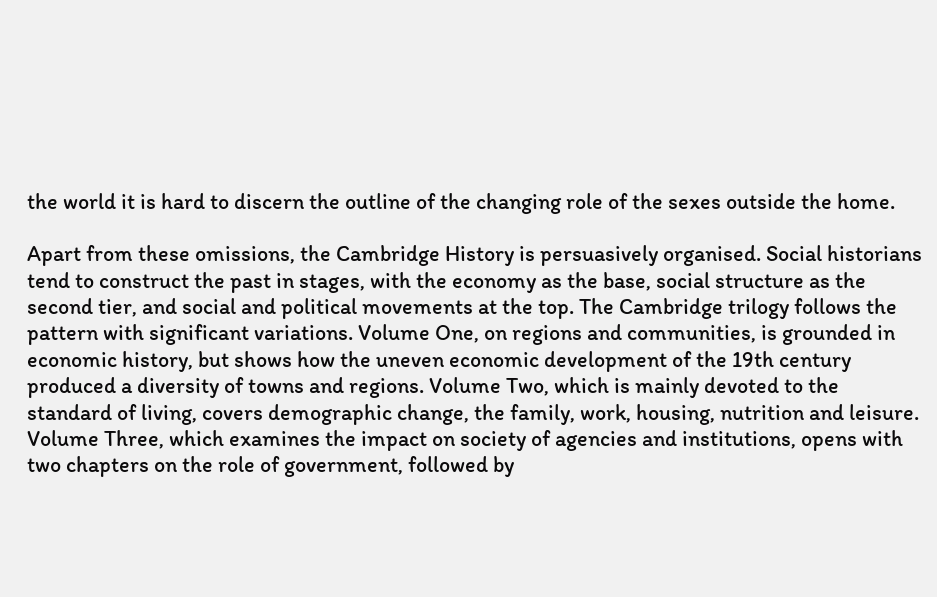the world it is hard to discern the outline of the changing role of the sexes outside the home.

Apart from these omissions, the Cambridge History is persuasively organised. Social historians tend to construct the past in stages, with the economy as the base, social structure as the second tier, and social and political movements at the top. The Cambridge trilogy follows the pattern with significant variations. Volume One, on regions and communities, is grounded in economic history, but shows how the uneven economic development of the 19th century produced a diversity of towns and regions. Volume Two, which is mainly devoted to the standard of living, covers demographic change, the family, work, housing, nutrition and leisure. Volume Three, which examines the impact on society of agencies and institutions, opens with two chapters on the role of government, followed by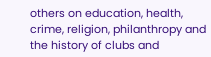others on education, health, crime, religion, philanthropy and the history of clubs and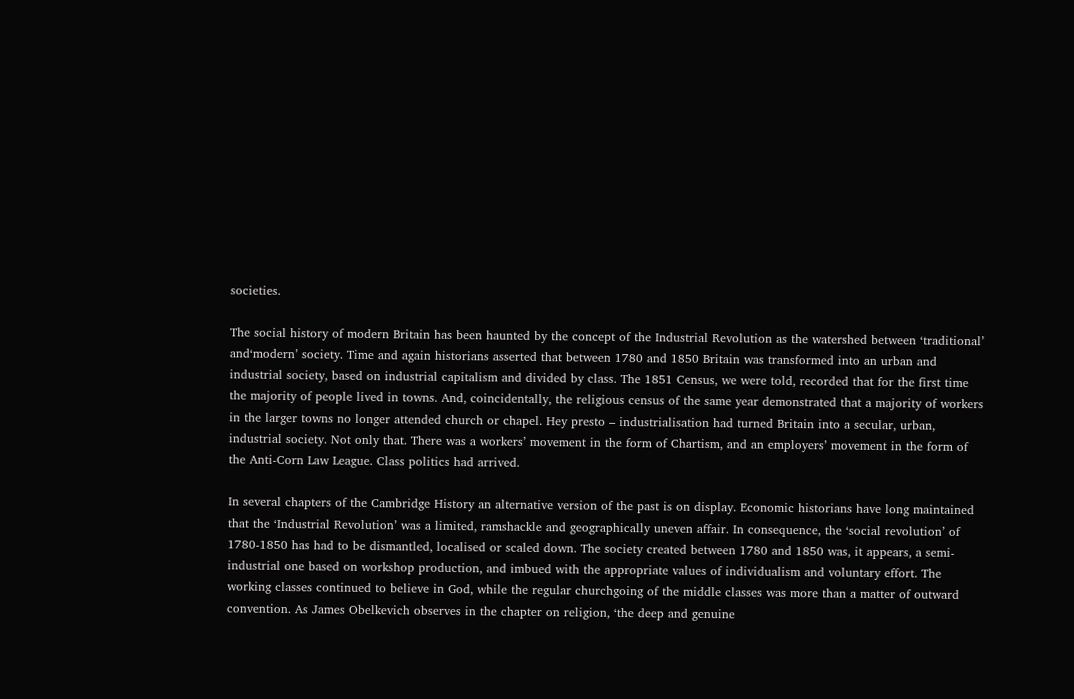societies.

The social history of modern Britain has been haunted by the concept of the Industrial Revolution as the watershed between ‘traditional’ and‘modern’ society. Time and again historians asserted that between 1780 and 1850 Britain was transformed into an urban and industrial society, based on industrial capitalism and divided by class. The 1851 Census, we were told, recorded that for the first time the majority of people lived in towns. And, coincidentally, the religious census of the same year demonstrated that a majority of workers in the larger towns no longer attended church or chapel. Hey presto – industrialisation had turned Britain into a secular, urban, industrial society. Not only that. There was a workers’ movement in the form of Chartism, and an employers’ movement in the form of the Anti-Corn Law League. Class politics had arrived.

In several chapters of the Cambridge History an alternative version of the past is on display. Economic historians have long maintained that the ‘Industrial Revolution’ was a limited, ramshackle and geographically uneven affair. In consequence, the ‘social revolution’ of 1780-1850 has had to be dismantled, localised or scaled down. The society created between 1780 and 1850 was, it appears, a semi-industrial one based on workshop production, and imbued with the appropriate values of individualism and voluntary effort. The working classes continued to believe in God, while the regular churchgoing of the middle classes was more than a matter of outward convention. As James Obelkevich observes in the chapter on religion, ‘the deep and genuine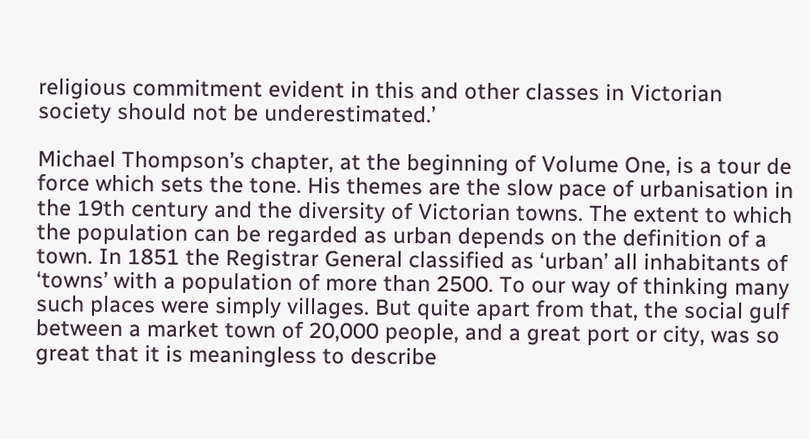religious commitment evident in this and other classes in Victorian society should not be underestimated.’

Michael Thompson’s chapter, at the beginning of Volume One, is a tour de force which sets the tone. His themes are the slow pace of urbanisation in the 19th century and the diversity of Victorian towns. The extent to which the population can be regarded as urban depends on the definition of a town. In 1851 the Registrar General classified as ‘urban’ all inhabitants of ‘towns’ with a population of more than 2500. To our way of thinking many such places were simply villages. But quite apart from that, the social gulf between a market town of 20,000 people, and a great port or city, was so great that it is meaningless to describe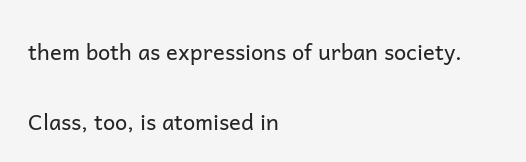them both as expressions of urban society.

Class, too, is atomised in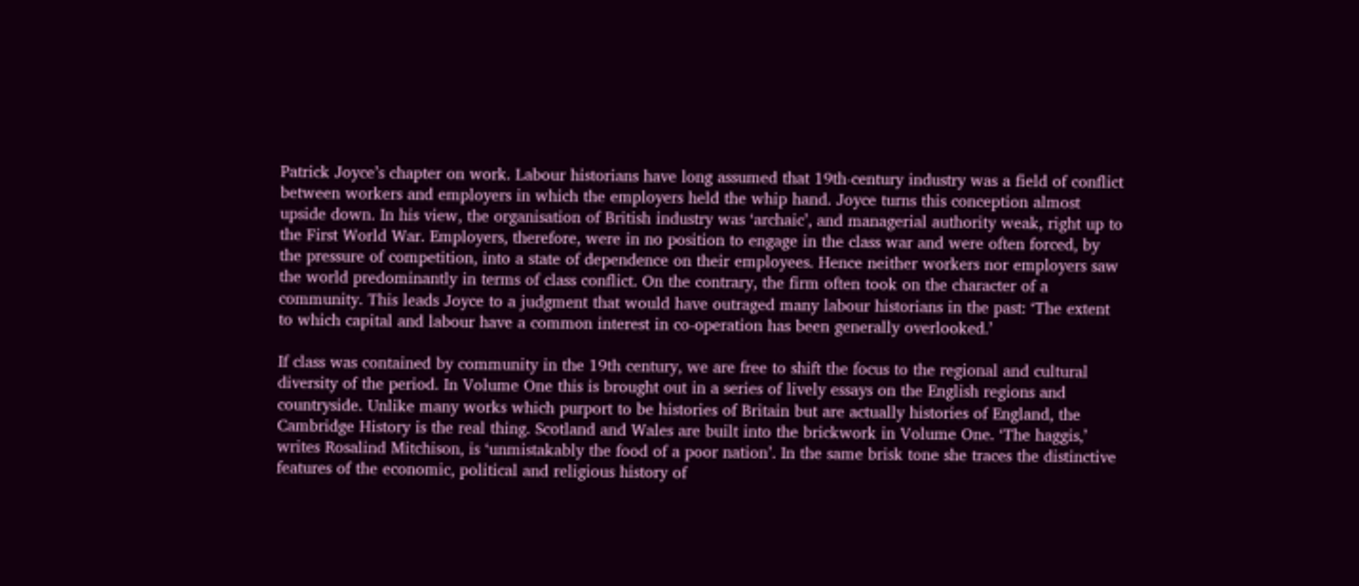Patrick Joyce’s chapter on work. Labour historians have long assumed that 19th-century industry was a field of conflict between workers and employers in which the employers held the whip hand. Joyce turns this conception almost upside down. In his view, the organisation of British industry was ‘archaic’, and managerial authority weak, right up to the First World War. Employers, therefore, were in no position to engage in the class war and were often forced, by the pressure of competition, into a state of dependence on their employees. Hence neither workers nor employers saw the world predominantly in terms of class conflict. On the contrary, the firm often took on the character of a community. This leads Joyce to a judgment that would have outraged many labour historians in the past: ‘The extent to which capital and labour have a common interest in co-operation has been generally overlooked.’

If class was contained by community in the 19th century, we are free to shift the focus to the regional and cultural diversity of the period. In Volume One this is brought out in a series of lively essays on the English regions and countryside. Unlike many works which purport to be histories of Britain but are actually histories of England, the Cambridge History is the real thing. Scotland and Wales are built into the brickwork in Volume One. ‘The haggis,’ writes Rosalind Mitchison, is ‘unmistakably the food of a poor nation’. In the same brisk tone she traces the distinctive features of the economic, political and religious history of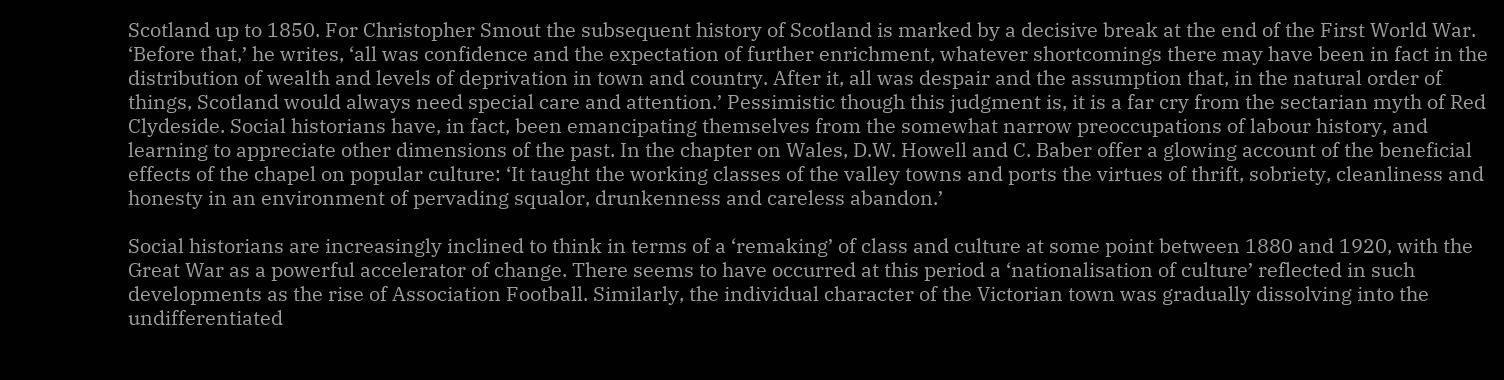Scotland up to 1850. For Christopher Smout the subsequent history of Scotland is marked by a decisive break at the end of the First World War. ‘Before that,’ he writes, ‘all was confidence and the expectation of further enrichment, whatever shortcomings there may have been in fact in the distribution of wealth and levels of deprivation in town and country. After it, all was despair and the assumption that, in the natural order of things, Scotland would always need special care and attention.’ Pessimistic though this judgment is, it is a far cry from the sectarian myth of Red Clydeside. Social historians have, in fact, been emancipating themselves from the somewhat narrow preoccupations of labour history, and learning to appreciate other dimensions of the past. In the chapter on Wales, D.W. Howell and C. Baber offer a glowing account of the beneficial effects of the chapel on popular culture: ‘It taught the working classes of the valley towns and ports the virtues of thrift, sobriety, cleanliness and honesty in an environment of pervading squalor, drunkenness and careless abandon.’

Social historians are increasingly inclined to think in terms of a ‘remaking’ of class and culture at some point between 1880 and 1920, with the Great War as a powerful accelerator of change. There seems to have occurred at this period a ‘nationalisation of culture’ reflected in such developments as the rise of Association Football. Similarly, the individual character of the Victorian town was gradually dissolving into the undifferentiated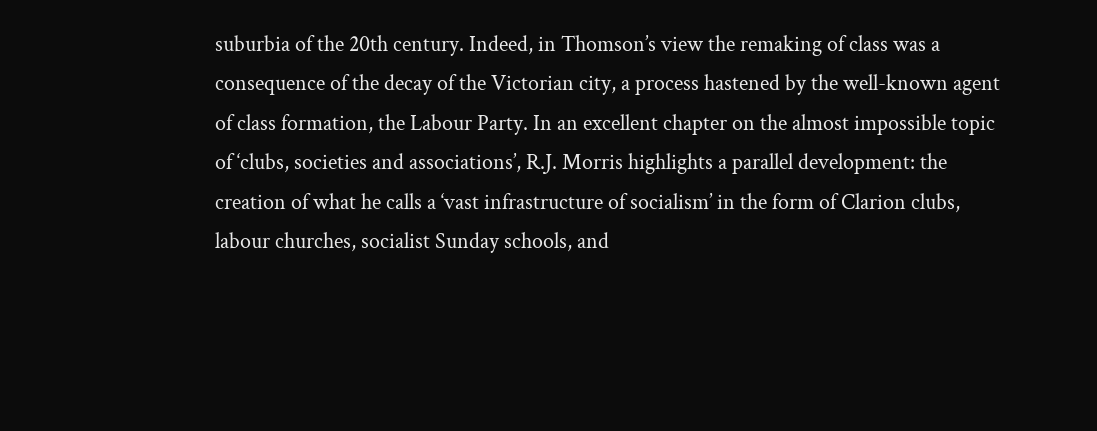suburbia of the 20th century. Indeed, in Thomson’s view the remaking of class was a consequence of the decay of the Victorian city, a process hastened by the well-known agent of class formation, the Labour Party. In an excellent chapter on the almost impossible topic of ‘clubs, societies and associations’, R.J. Morris highlights a parallel development: the creation of what he calls a ‘vast infrastructure of socialism’ in the form of Clarion clubs, labour churches, socialist Sunday schools, and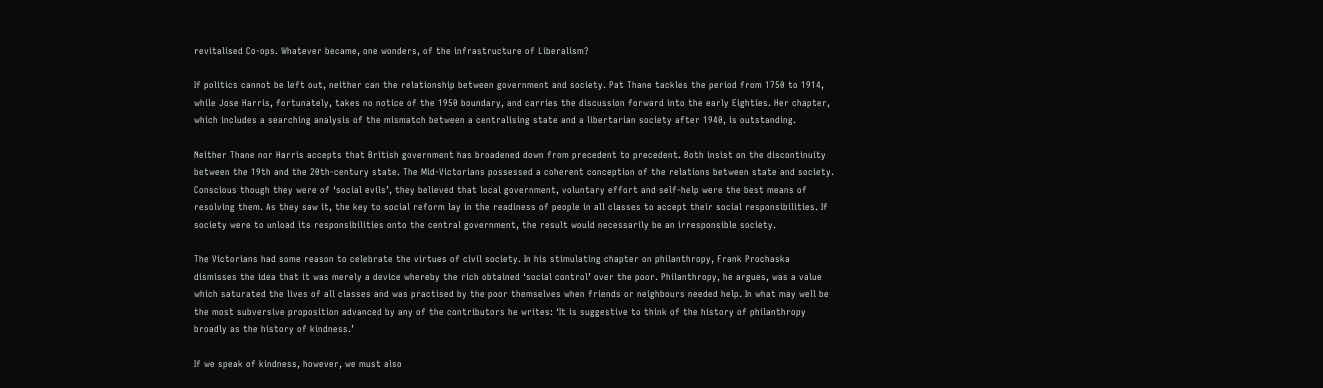revitalised Co-ops. Whatever became, one wonders, of the infrastructure of Liberalism?

If politics cannot be left out, neither can the relationship between government and society. Pat Thane tackles the period from 1750 to 1914, while Jose Harris, fortunately, takes no notice of the 1950 boundary, and carries the discussion forward into the early Eighties. Her chapter, which includes a searching analysis of the mismatch between a centralising state and a libertarian society after 1940, is outstanding.

Neither Thane nor Harris accepts that British government has broadened down from precedent to precedent. Both insist on the discontinuity between the 19th and the 20th-century state. The Mid-Victorians possessed a coherent conception of the relations between state and society. Conscious though they were of ‘social evils’, they believed that local government, voluntary effort and self-help were the best means of resolving them. As they saw it, the key to social reform lay in the readiness of people in all classes to accept their social responsibilities. If society were to unload its responsibilities onto the central government, the result would necessarily be an irresponsible society.

The Victorians had some reason to celebrate the virtues of civil society. In his stimulating chapter on philanthropy, Frank Prochaska dismisses the idea that it was merely a device whereby the rich obtained ‘social control’ over the poor. Philanthropy, he argues, was a value which saturated the lives of all classes and was practised by the poor themselves when friends or neighbours needed help. In what may well be the most subversive proposition advanced by any of the contributors he writes: ‘It is suggestive to think of the history of philanthropy broadly as the history of kindness.’

If we speak of kindness, however, we must also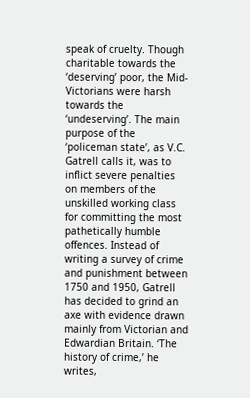speak of cruelty. Though charitable towards the ‘deserving’ poor, the Mid-Victorians were harsh towards the ‘undeserving’. The main purpose of the ‘policeman state’, as V.C. Gatrell calls it, was to inflict severe penalties on members of the unskilled working class for committing the most pathetically humble offences. Instead of writing a survey of crime and punishment between 1750 and 1950, Gatrell has decided to grind an axe with evidence drawn mainly from Victorian and Edwardian Britain. ‘The history of crime,’ he writes,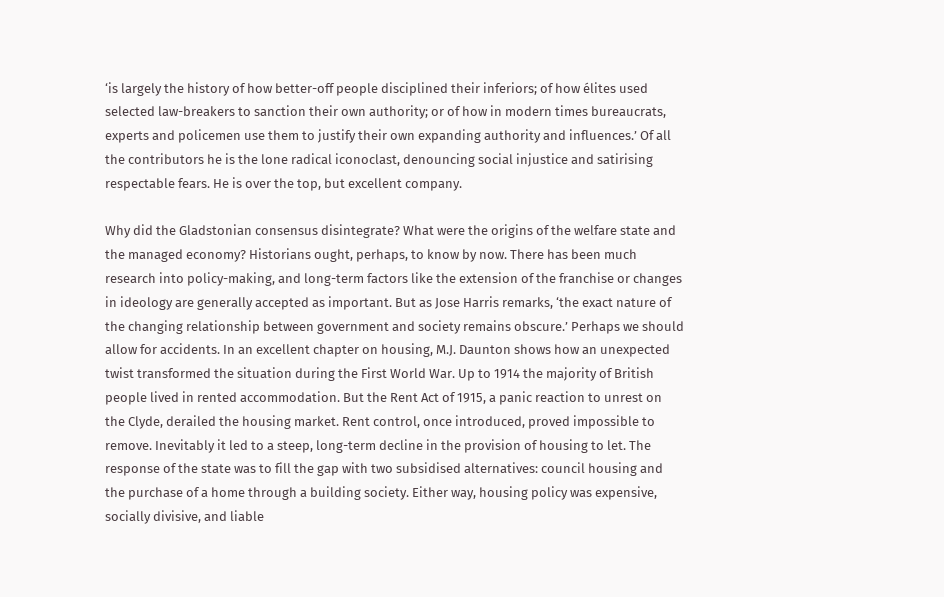‘is largely the history of how better-off people disciplined their inferiors; of how élites used selected law-breakers to sanction their own authority; or of how in modern times bureaucrats, experts and policemen use them to justify their own expanding authority and influences.’ Of all the contributors he is the lone radical iconoclast, denouncing social injustice and satirising respectable fears. He is over the top, but excellent company.

Why did the Gladstonian consensus disintegrate? What were the origins of the welfare state and the managed economy? Historians ought, perhaps, to know by now. There has been much research into policy-making, and long-term factors like the extension of the franchise or changes in ideology are generally accepted as important. But as Jose Harris remarks, ‘the exact nature of the changing relationship between government and society remains obscure.’ Perhaps we should allow for accidents. In an excellent chapter on housing, M.J. Daunton shows how an unexpected twist transformed the situation during the First World War. Up to 1914 the majority of British people lived in rented accommodation. But the Rent Act of 1915, a panic reaction to unrest on the Clyde, derailed the housing market. Rent control, once introduced, proved impossible to remove. Inevitably it led to a steep, long-term decline in the provision of housing to let. The response of the state was to fill the gap with two subsidised alternatives: council housing and the purchase of a home through a building society. Either way, housing policy was expensive, socially divisive, and liable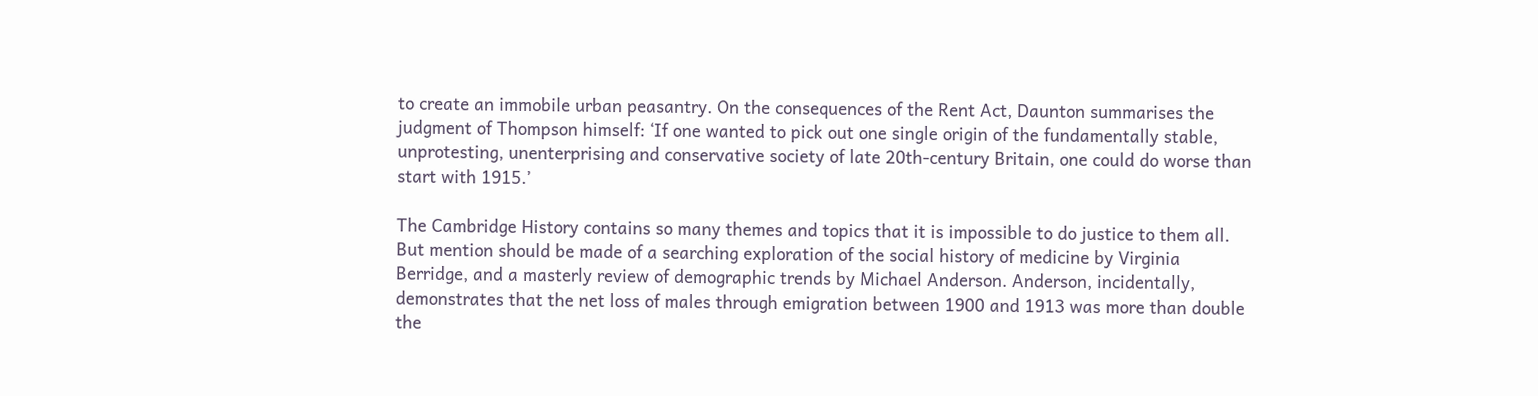to create an immobile urban peasantry. On the consequences of the Rent Act, Daunton summarises the judgment of Thompson himself: ‘If one wanted to pick out one single origin of the fundamentally stable, unprotesting, unenterprising and conservative society of late 20th-century Britain, one could do worse than start with 1915.’

The Cambridge History contains so many themes and topics that it is impossible to do justice to them all. But mention should be made of a searching exploration of the social history of medicine by Virginia Berridge, and a masterly review of demographic trends by Michael Anderson. Anderson, incidentally, demonstrates that the net loss of males through emigration between 1900 and 1913 was more than double the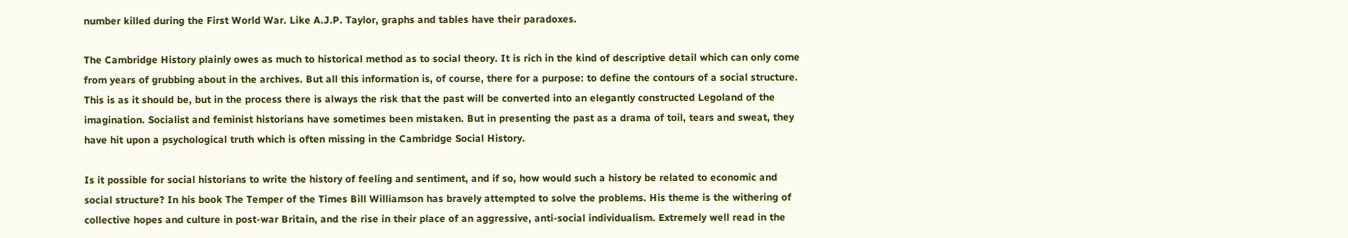number killed during the First World War. Like A.J.P. Taylor, graphs and tables have their paradoxes.

The Cambridge History plainly owes as much to historical method as to social theory. It is rich in the kind of descriptive detail which can only come from years of grubbing about in the archives. But all this information is, of course, there for a purpose: to define the contours of a social structure. This is as it should be, but in the process there is always the risk that the past will be converted into an elegantly constructed Legoland of the imagination. Socialist and feminist historians have sometimes been mistaken. But in presenting the past as a drama of toil, tears and sweat, they have hit upon a psychological truth which is often missing in the Cambridge Social History.

Is it possible for social historians to write the history of feeling and sentiment, and if so, how would such a history be related to economic and social structure? In his book The Temper of the Times Bill Williamson has bravely attempted to solve the problems. His theme is the withering of collective hopes and culture in post-war Britain, and the rise in their place of an aggressive, anti-social individualism. Extremely well read in the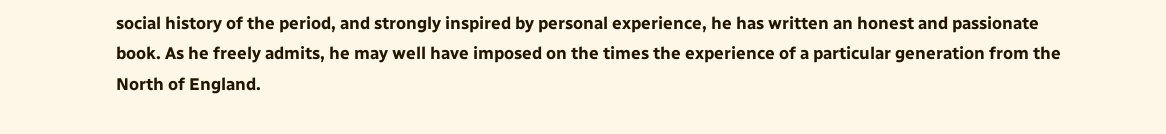social history of the period, and strongly inspired by personal experience, he has written an honest and passionate book. As he freely admits, he may well have imposed on the times the experience of a particular generation from the North of England.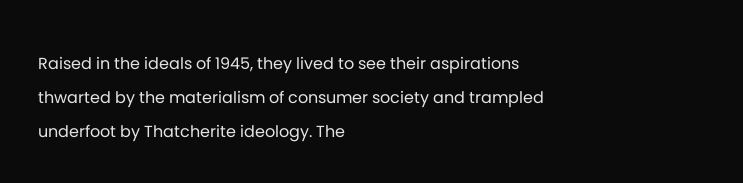Raised in the ideals of 1945, they lived to see their aspirations thwarted by the materialism of consumer society and trampled underfoot by Thatcherite ideology. The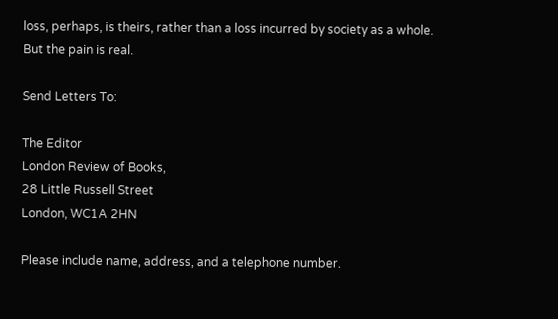loss, perhaps, is theirs, rather than a loss incurred by society as a whole. But the pain is real.

Send Letters To:

The Editor
London Review of Books,
28 Little Russell Street
London, WC1A 2HN

Please include name, address, and a telephone number.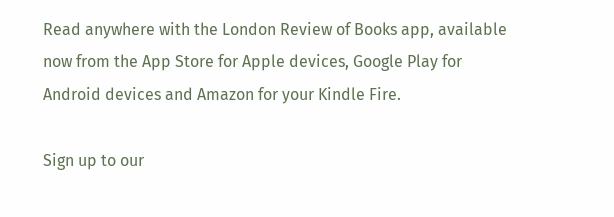Read anywhere with the London Review of Books app, available now from the App Store for Apple devices, Google Play for Android devices and Amazon for your Kindle Fire.

Sign up to our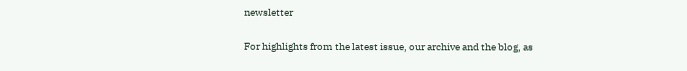newsletter

For highlights from the latest issue, our archive and the blog, as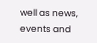well as news, events and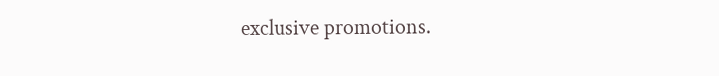exclusive promotions.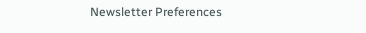Newsletter Preferences